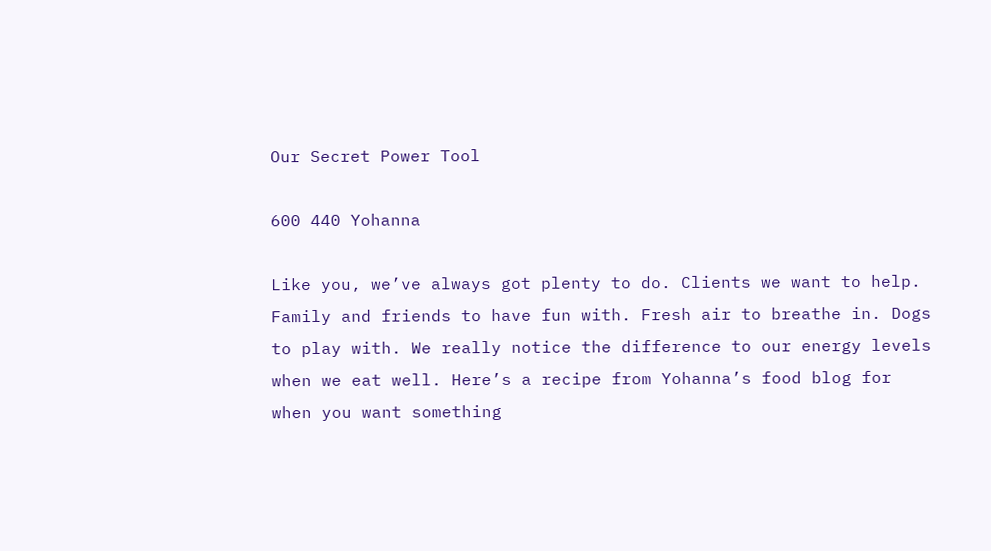Our Secret Power Tool

600 440 Yohanna

Like you, we’ve always got plenty to do. Clients we want to help. Family and friends to have fun with. Fresh air to breathe in. Dogs to play with. We really notice the difference to our energy levels when we eat well. Here’s a recipe from Yohanna’s food blog for when you want something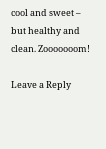cool and sweet – but healthy and clean. Zooooooom!

Leave a Reply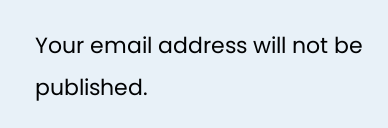Your email address will not be published.